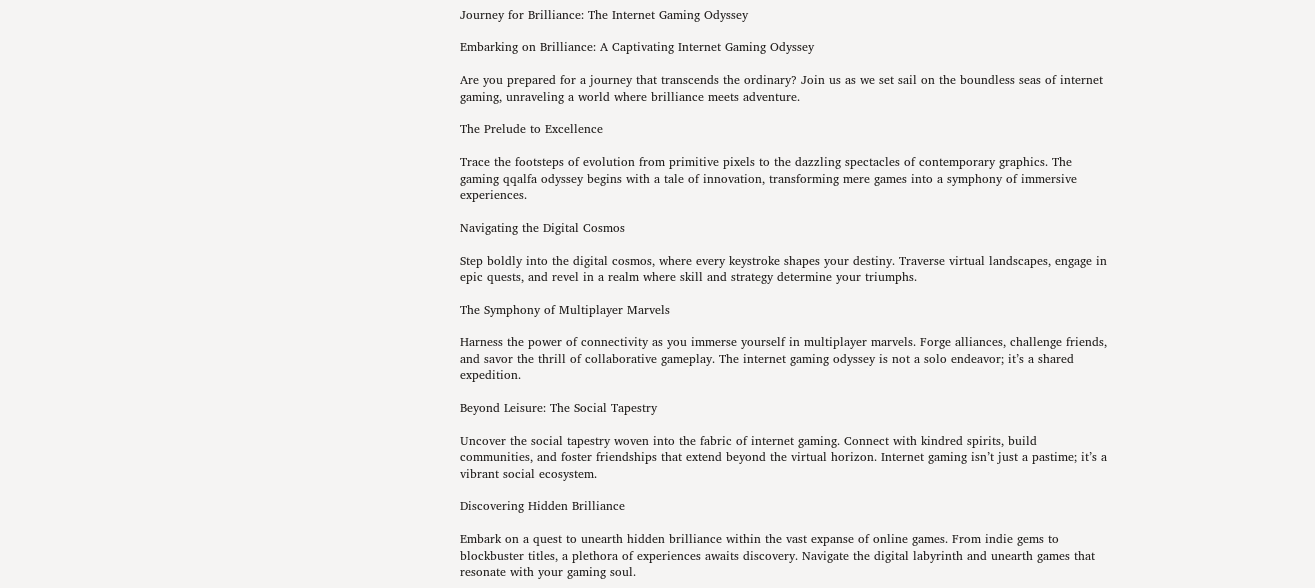Journey for Brilliance: The Internet Gaming Odyssey

Embarking on Brilliance: A Captivating Internet Gaming Odyssey

Are you prepared for a journey that transcends the ordinary? Join us as we set sail on the boundless seas of internet gaming, unraveling a world where brilliance meets adventure.

The Prelude to Excellence

Trace the footsteps of evolution from primitive pixels to the dazzling spectacles of contemporary graphics. The gaming qqalfa odyssey begins with a tale of innovation, transforming mere games into a symphony of immersive experiences.

Navigating the Digital Cosmos

Step boldly into the digital cosmos, where every keystroke shapes your destiny. Traverse virtual landscapes, engage in epic quests, and revel in a realm where skill and strategy determine your triumphs.

The Symphony of Multiplayer Marvels

Harness the power of connectivity as you immerse yourself in multiplayer marvels. Forge alliances, challenge friends, and savor the thrill of collaborative gameplay. The internet gaming odyssey is not a solo endeavor; it’s a shared expedition.

Beyond Leisure: The Social Tapestry

Uncover the social tapestry woven into the fabric of internet gaming. Connect with kindred spirits, build communities, and foster friendships that extend beyond the virtual horizon. Internet gaming isn’t just a pastime; it’s a vibrant social ecosystem.

Discovering Hidden Brilliance

Embark on a quest to unearth hidden brilliance within the vast expanse of online games. From indie gems to blockbuster titles, a plethora of experiences awaits discovery. Navigate the digital labyrinth and unearth games that resonate with your gaming soul.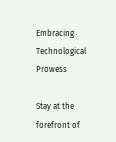Embracing Technological Prowess

Stay at the forefront of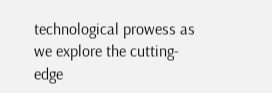technological prowess as we explore the cutting-edge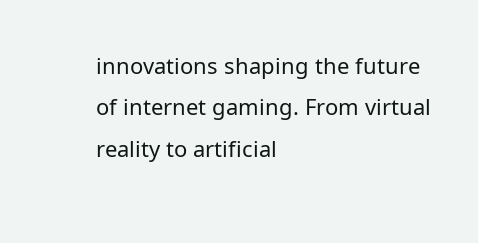innovations shaping the future of internet gaming. From virtual reality to artificial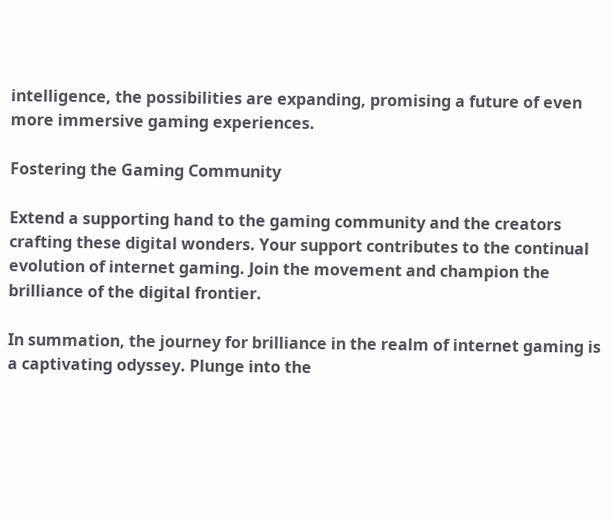intelligence, the possibilities are expanding, promising a future of even more immersive gaming experiences.

Fostering the Gaming Community

Extend a supporting hand to the gaming community and the creators crafting these digital wonders. Your support contributes to the continual evolution of internet gaming. Join the movement and champion the brilliance of the digital frontier.

In summation, the journey for brilliance in the realm of internet gaming is a captivating odyssey. Plunge into the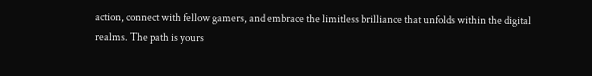action, connect with fellow gamers, and embrace the limitless brilliance that unfolds within the digital realms. The path is yours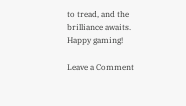to tread, and the brilliance awaits. Happy gaming!

Leave a Comment